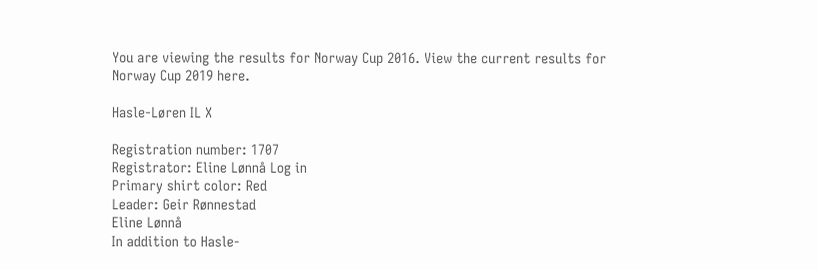You are viewing the results for Norway Cup 2016. View the current results for Norway Cup 2019 here.

Hasle-Løren IL X

Registration number: 1707
Registrator: Eline Lønnå Log in
Primary shirt color: Red
Leader: Geir Rønnestad
Eline Lønnå
In addition to Hasle-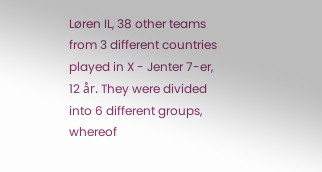Løren IL, 38 other teams from 3 different countries played in X - Jenter 7-er, 12 år. They were divided into 6 different groups, whereof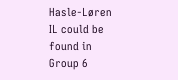Hasle-Løren IL could be found in Group 6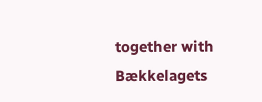together with Bækkelagets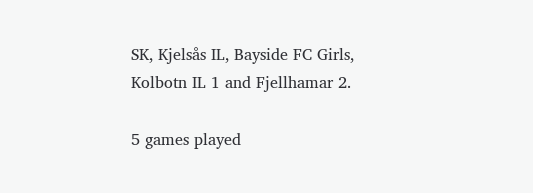SK, Kjelsås IL, Bayside FC Girls, Kolbotn IL 1 and Fjellhamar 2.

5 games played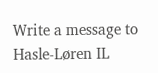Write a message to Hasle-Løren IL